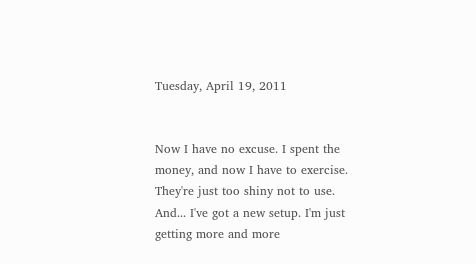Tuesday, April 19, 2011


Now I have no excuse. I spent the money, and now I have to exercise.
They're just too shiny not to use.
And... I've got a new setup. I'm just getting more and more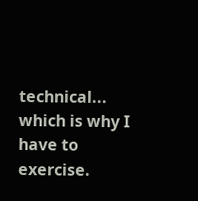technical...
which is why I have to exercise.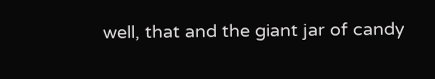well, that and the giant jar of candy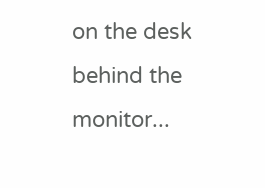on the desk behind the monitor...